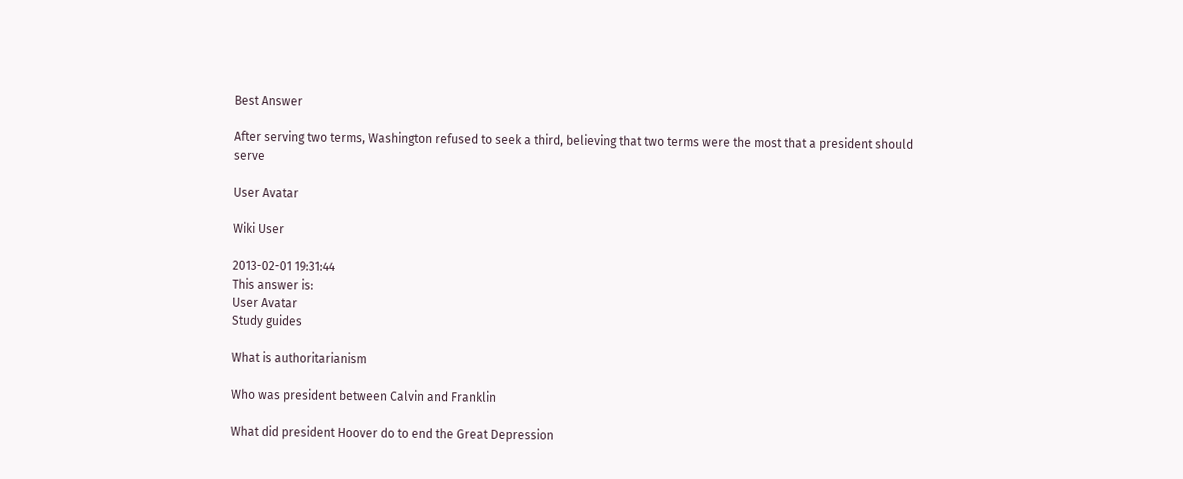Best Answer

After serving two terms, Washington refused to seek a third, believing that two terms were the most that a president should serve

User Avatar

Wiki User

2013-02-01 19:31:44
This answer is:
User Avatar
Study guides

What is authoritarianism

Who was president between Calvin and Franklin

What did president Hoover do to end the Great Depression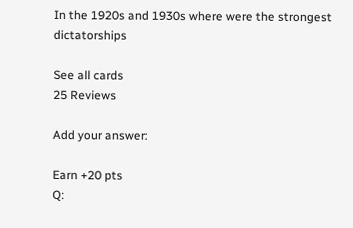In the 1920s and 1930s where were the strongest dictatorships

See all cards
25 Reviews

Add your answer:

Earn +20 pts
Q: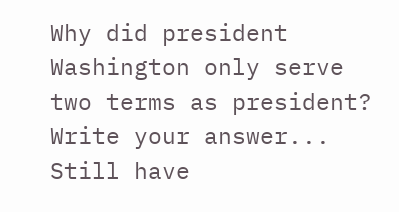Why did president Washington only serve two terms as president?
Write your answer...
Still have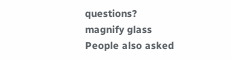questions?
magnify glass
People also asked